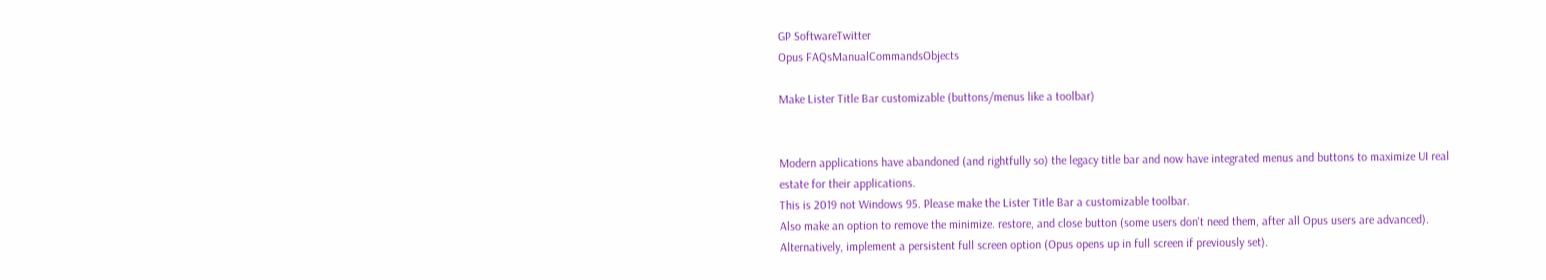GP SoftwareTwitter
Opus FAQsManualCommandsObjects

Make Lister Title Bar customizable (buttons/menus like a toolbar)


Modern applications have abandoned (and rightfully so) the legacy title bar and now have integrated menus and buttons to maximize UI real estate for their applications.
This is 2019 not Windows 95. Please make the Lister Title Bar a customizable toolbar.
Also make an option to remove the minimize. restore, and close button (some users don't need them, after all Opus users are advanced).
Alternatively, implement a persistent full screen option (Opus opens up in full screen if previously set).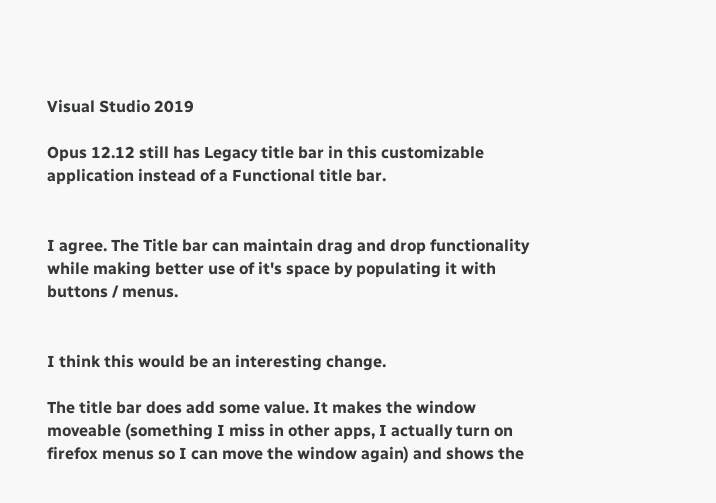Visual Studio 2019

Opus 12.12 still has Legacy title bar in this customizable application instead of a Functional title bar.


I agree. The Title bar can maintain drag and drop functionality while making better use of it's space by populating it with buttons / menus.


I think this would be an interesting change.

The title bar does add some value. It makes the window moveable (something I miss in other apps, I actually turn on firefox menus so I can move the window again) and shows the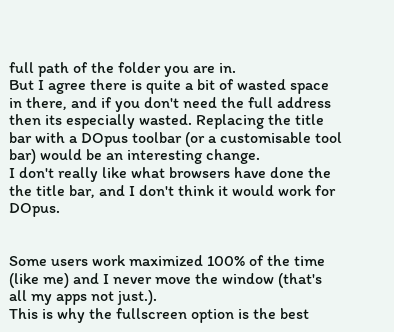full path of the folder you are in.
But I agree there is quite a bit of wasted space in there, and if you don't need the full address then its especially wasted. Replacing the title bar with a DOpus toolbar (or a customisable tool bar) would be an interesting change.
I don't really like what browsers have done the the title bar, and I don't think it would work for DOpus.


Some users work maximized 100% of the time (like me) and I never move the window (that's all my apps not just.).
This is why the fullscreen option is the best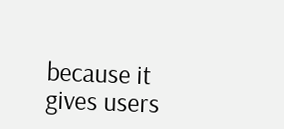because it gives users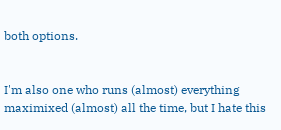both options.


I'm also one who runs (almost) everything maximixed (almost) all the time, but I hate this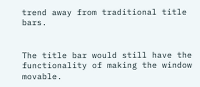trend away from traditional title bars.


The title bar would still have the functionality of making the window movable.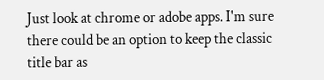Just look at chrome or adobe apps. I'm sure there could be an option to keep the classic title bar as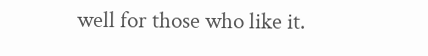well for those who like it.